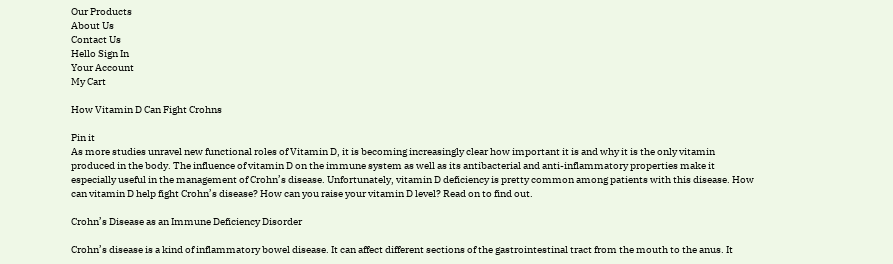Our Products
About Us
Contact Us
Hello Sign In
Your Account
My Cart

How Vitamin D Can Fight Crohns

Pin it
As more studies unravel new functional roles of Vitamin D, it is becoming increasingly clear how important it is and why it is the only vitamin produced in the body. The influence of vitamin D on the immune system as well as its antibacterial and anti-inflammatory properties make it especially useful in the management of Crohn’s disease. Unfortunately, vitamin D deficiency is pretty common among patients with this disease. How can vitamin D help fight Crohn’s disease? How can you raise your vitamin D level? Read on to find out.

Crohn’s Disease as an Immune Deficiency Disorder

Crohn’s disease is a kind of inflammatory bowel disease. It can affect different sections of the gastrointestinal tract from the mouth to the anus. It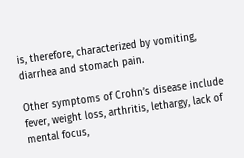is, therefore, characterized by vomiting, diarrhea and stomach pain.

Other symptoms of Crohn’s disease include fever, weight loss, arthritis, lethargy, lack of mental focus,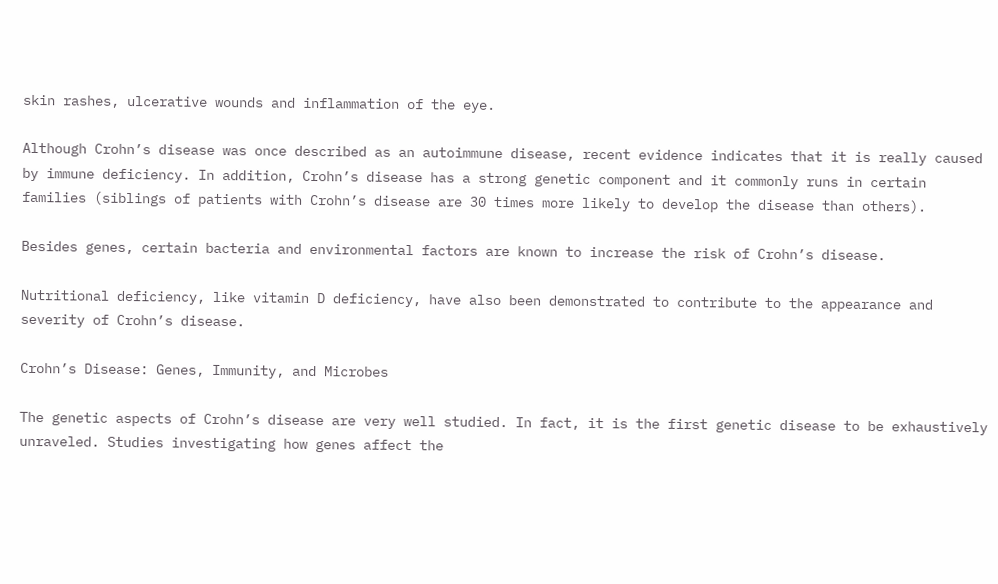skin rashes, ulcerative wounds and inflammation of the eye.

Although Crohn’s disease was once described as an autoimmune disease, recent evidence indicates that it is really caused by immune deficiency. In addition, Crohn’s disease has a strong genetic component and it commonly runs in certain families (siblings of patients with Crohn’s disease are 30 times more likely to develop the disease than others).

Besides genes, certain bacteria and environmental factors are known to increase the risk of Crohn’s disease.

Nutritional deficiency, like vitamin D deficiency, have also been demonstrated to contribute to the appearance and severity of Crohn’s disease.

Crohn’s Disease: Genes, Immunity, and Microbes

The genetic aspects of Crohn’s disease are very well studied. In fact, it is the first genetic disease to be exhaustively unraveled. Studies investigating how genes affect the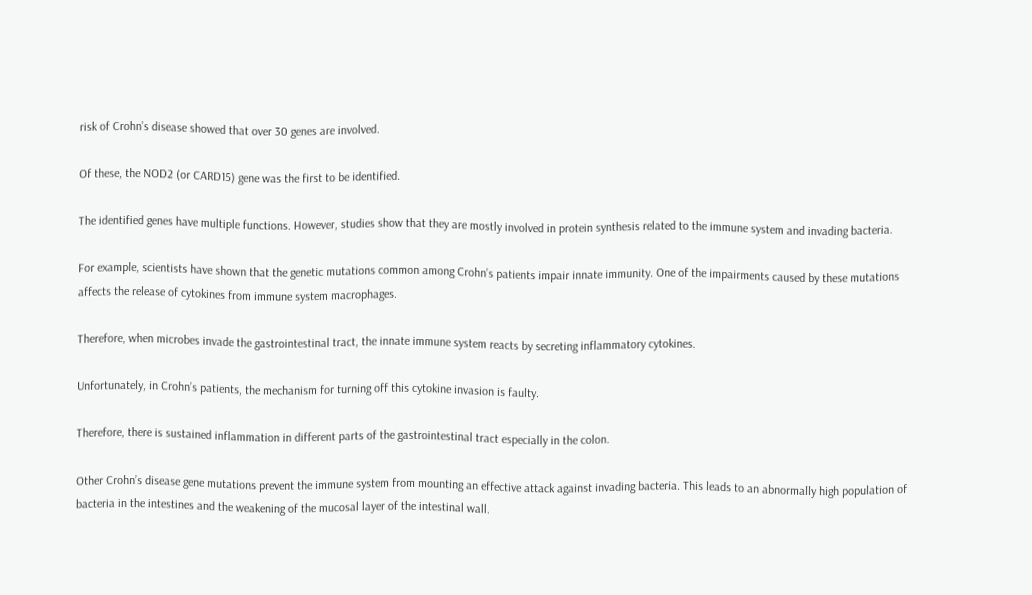risk of Crohn’s disease showed that over 30 genes are involved.

Of these, the NOD2 (or CARD15) gene was the first to be identified.

The identified genes have multiple functions. However, studies show that they are mostly involved in protein synthesis related to the immune system and invading bacteria.

For example, scientists have shown that the genetic mutations common among Crohn’s patients impair innate immunity. One of the impairments caused by these mutations affects the release of cytokines from immune system macrophages.

Therefore, when microbes invade the gastrointestinal tract, the innate immune system reacts by secreting inflammatory cytokines.

Unfortunately, in Crohn’s patients, the mechanism for turning off this cytokine invasion is faulty.

Therefore, there is sustained inflammation in different parts of the gastrointestinal tract especially in the colon.

Other Crohn’s disease gene mutations prevent the immune system from mounting an effective attack against invading bacteria. This leads to an abnormally high population of bacteria in the intestines and the weakening of the mucosal layer of the intestinal wall.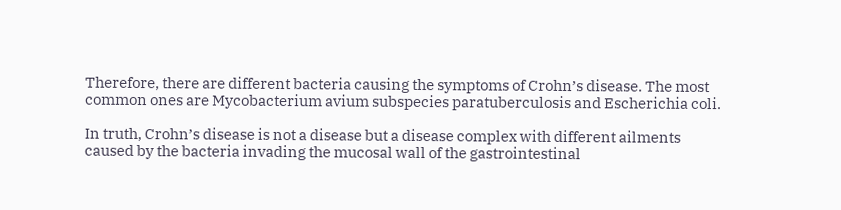Therefore, there are different bacteria causing the symptoms of Crohn’s disease. The most common ones are Mycobacterium avium subspecies paratuberculosis and Escherichia coli.

In truth, Crohn’s disease is not a disease but a disease complex with different ailments caused by the bacteria invading the mucosal wall of the gastrointestinal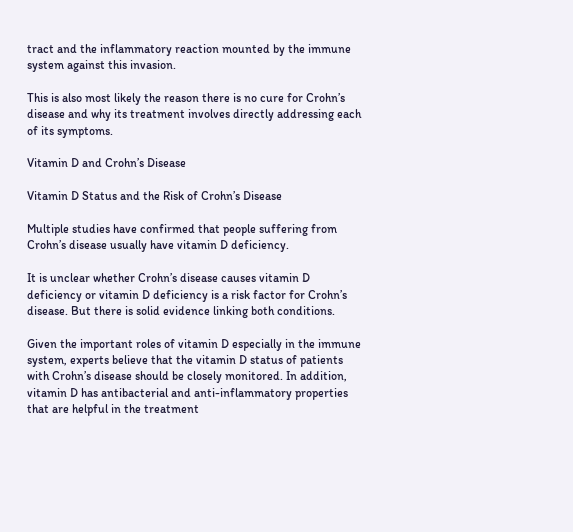tract and the inflammatory reaction mounted by the immune system against this invasion.

This is also most likely the reason there is no cure for Crohn’s disease and why its treatment involves directly addressing each of its symptoms.

Vitamin D and Crohn’s Disease

Vitamin D Status and the Risk of Crohn’s Disease

Multiple studies have confirmed that people suffering from Crohn’s disease usually have vitamin D deficiency.

It is unclear whether Crohn’s disease causes vitamin D deficiency or vitamin D deficiency is a risk factor for Crohn’s disease. But there is solid evidence linking both conditions.

Given the important roles of vitamin D especially in the immune system, experts believe that the vitamin D status of patients with Crohn’s disease should be closely monitored. In addition, vitamin D has antibacterial and anti-inflammatory properties that are helpful in the treatment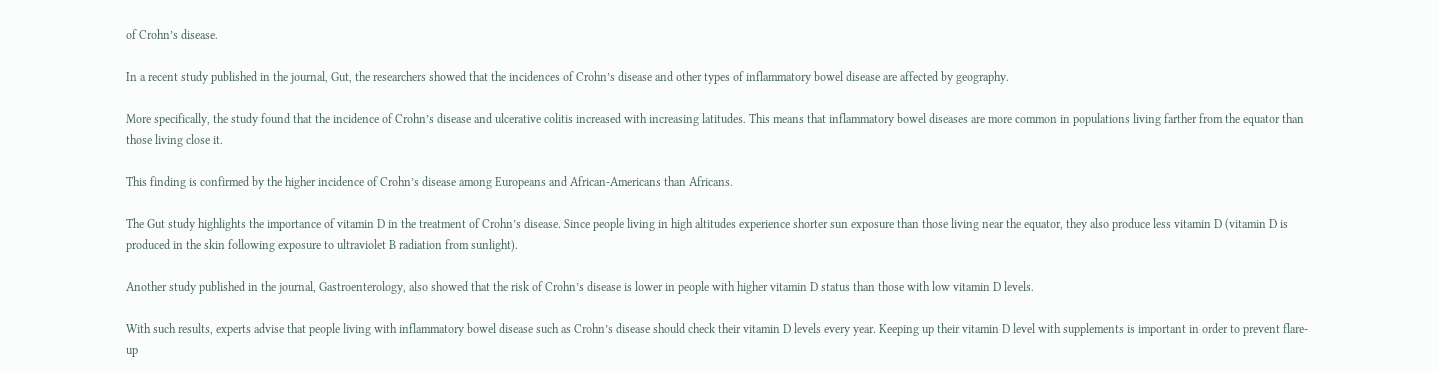of Crohn’s disease.

In a recent study published in the journal, Gut, the researchers showed that the incidences of Crohn’s disease and other types of inflammatory bowel disease are affected by geography.

More specifically, the study found that the incidence of Crohn’s disease and ulcerative colitis increased with increasing latitudes. This means that inflammatory bowel diseases are more common in populations living farther from the equator than those living close it.

This finding is confirmed by the higher incidence of Crohn’s disease among Europeans and African-Americans than Africans.

The Gut study highlights the importance of vitamin D in the treatment of Crohn’s disease. Since people living in high altitudes experience shorter sun exposure than those living near the equator, they also produce less vitamin D (vitamin D is produced in the skin following exposure to ultraviolet B radiation from sunlight).

Another study published in the journal, Gastroenterology, also showed that the risk of Crohn’s disease is lower in people with higher vitamin D status than those with low vitamin D levels.

With such results, experts advise that people living with inflammatory bowel disease such as Crohn’s disease should check their vitamin D levels every year. Keeping up their vitamin D level with supplements is important in order to prevent flare-up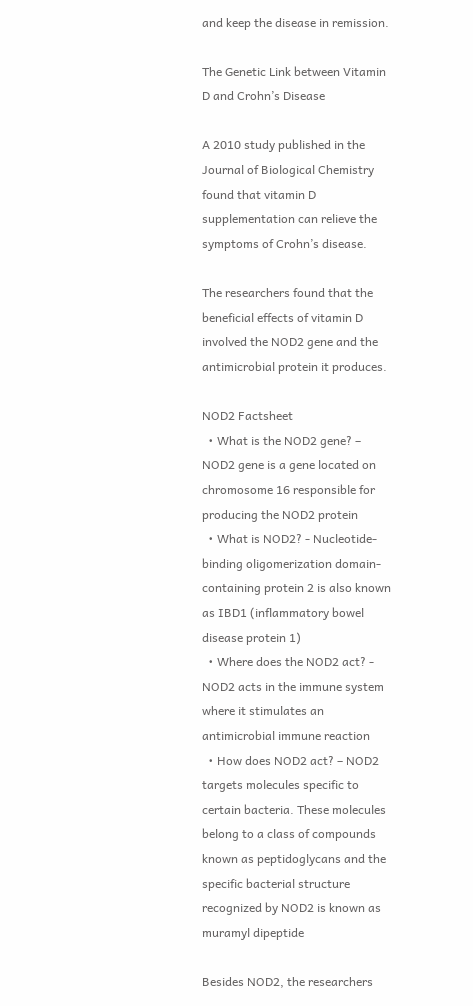and keep the disease in remission.

The Genetic Link between Vitamin D and Crohn’s Disease

A 2010 study published in the Journal of Biological Chemistry found that vitamin D supplementation can relieve the symptoms of Crohn’s disease.

The researchers found that the beneficial effects of vitamin D involved the NOD2 gene and the antimicrobial protein it produces.

NOD2 Factsheet
  • What is the NOD2 gene? – NOD2 gene is a gene located on chromosome 16 responsible for producing the NOD2 protein
  • What is NOD2? - Nucleotide-binding oligomerization domain-containing protein 2 is also known as IBD1 (inflammatory bowel disease protein 1)
  • Where does the NOD2 act? - NOD2 acts in the immune system where it stimulates an antimicrobial immune reaction
  • How does NOD2 act? – NOD2 targets molecules specific to certain bacteria. These molecules belong to a class of compounds known as peptidoglycans and the specific bacterial structure recognized by NOD2 is known as muramyl dipeptide

Besides NOD2, the researchers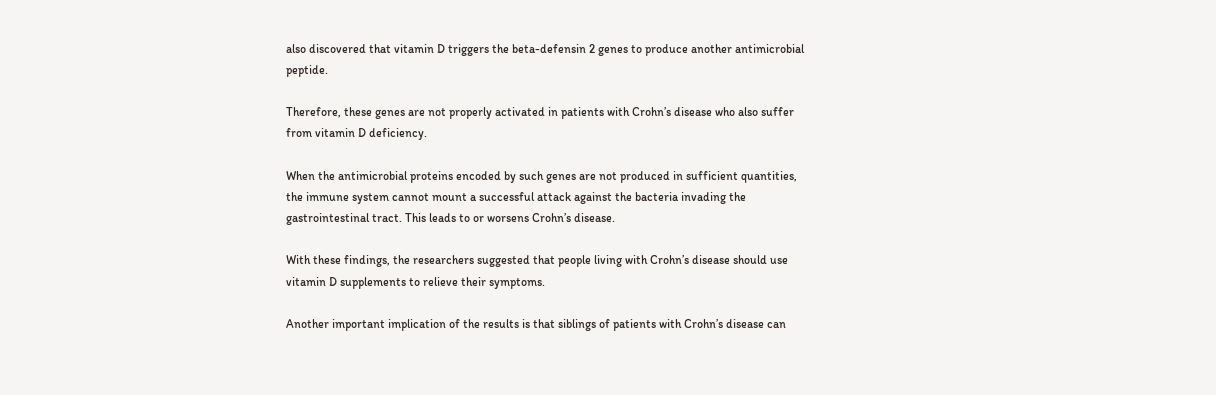also discovered that vitamin D triggers the beta-defensin 2 genes to produce another antimicrobial peptide.

Therefore, these genes are not properly activated in patients with Crohn’s disease who also suffer from vitamin D deficiency.

When the antimicrobial proteins encoded by such genes are not produced in sufficient quantities, the immune system cannot mount a successful attack against the bacteria invading the gastrointestinal tract. This leads to or worsens Crohn’s disease.

With these findings, the researchers suggested that people living with Crohn’s disease should use vitamin D supplements to relieve their symptoms.

Another important implication of the results is that siblings of patients with Crohn’s disease can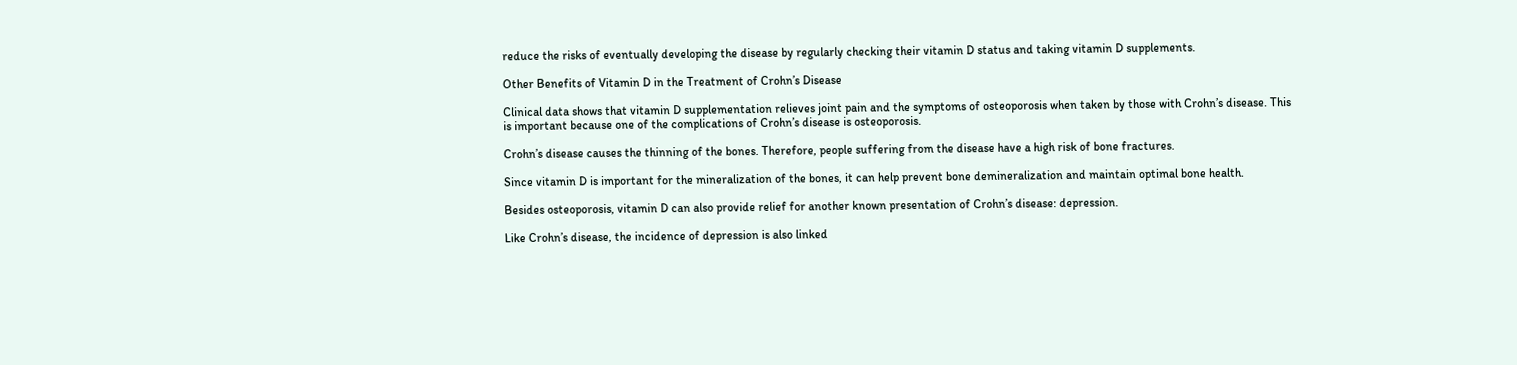reduce the risks of eventually developing the disease by regularly checking their vitamin D status and taking vitamin D supplements.

Other Benefits of Vitamin D in the Treatment of Crohn’s Disease

Clinical data shows that vitamin D supplementation relieves joint pain and the symptoms of osteoporosis when taken by those with Crohn’s disease. This is important because one of the complications of Crohn’s disease is osteoporosis.

Crohn’s disease causes the thinning of the bones. Therefore, people suffering from the disease have a high risk of bone fractures.

Since vitamin D is important for the mineralization of the bones, it can help prevent bone demineralization and maintain optimal bone health.

Besides osteoporosis, vitamin D can also provide relief for another known presentation of Crohn’s disease: depression.

Like Crohn’s disease, the incidence of depression is also linked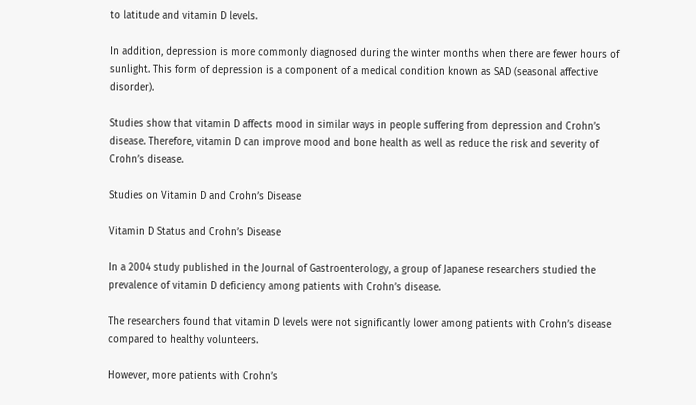to latitude and vitamin D levels.

In addition, depression is more commonly diagnosed during the winter months when there are fewer hours of sunlight. This form of depression is a component of a medical condition known as SAD (seasonal affective disorder).

Studies show that vitamin D affects mood in similar ways in people suffering from depression and Crohn’s disease. Therefore, vitamin D can improve mood and bone health as well as reduce the risk and severity of Crohn’s disease.

Studies on Vitamin D and Crohn’s Disease

Vitamin D Status and Crohn’s Disease

In a 2004 study published in the Journal of Gastroenterology, a group of Japanese researchers studied the prevalence of vitamin D deficiency among patients with Crohn’s disease.

The researchers found that vitamin D levels were not significantly lower among patients with Crohn’s disease compared to healthy volunteers.

However, more patients with Crohn’s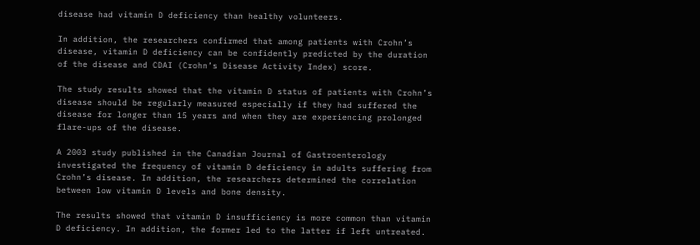disease had vitamin D deficiency than healthy volunteers.

In addition, the researchers confirmed that among patients with Crohn’s disease, vitamin D deficiency can be confidently predicted by the duration of the disease and CDAI (Crohn’s Disease Activity Index) score.

The study results showed that the vitamin D status of patients with Crohn’s disease should be regularly measured especially if they had suffered the disease for longer than 15 years and when they are experiencing prolonged flare-ups of the disease.

A 2003 study published in the Canadian Journal of Gastroenterology investigated the frequency of vitamin D deficiency in adults suffering from Crohn’s disease. In addition, the researchers determined the correlation between low vitamin D levels and bone density.

The results showed that vitamin D insufficiency is more common than vitamin D deficiency. In addition, the former led to the latter if left untreated.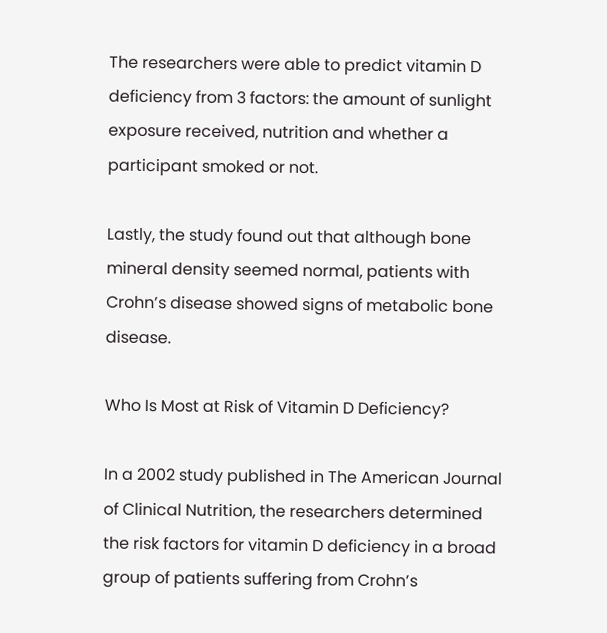The researchers were able to predict vitamin D deficiency from 3 factors: the amount of sunlight exposure received, nutrition and whether a participant smoked or not.

Lastly, the study found out that although bone mineral density seemed normal, patients with Crohn’s disease showed signs of metabolic bone disease.

Who Is Most at Risk of Vitamin D Deficiency?

In a 2002 study published in The American Journal of Clinical Nutrition, the researchers determined the risk factors for vitamin D deficiency in a broad group of patients suffering from Crohn’s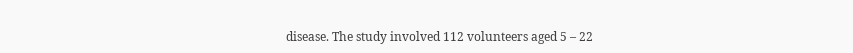disease. The study involved 112 volunteers aged 5 – 22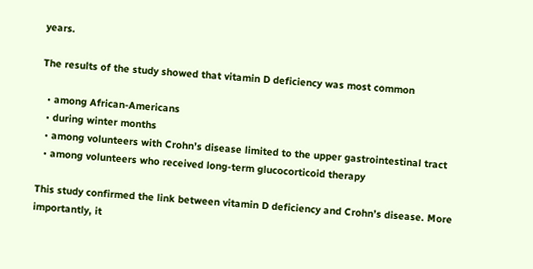years.

The results of the study showed that vitamin D deficiency was most common

  • among African-Americans
  • during winter months
  • among volunteers with Crohn’s disease limited to the upper gastrointestinal tract
  • among volunteers who received long-term glucocorticoid therapy

This study confirmed the link between vitamin D deficiency and Crohn’s disease. More importantly, it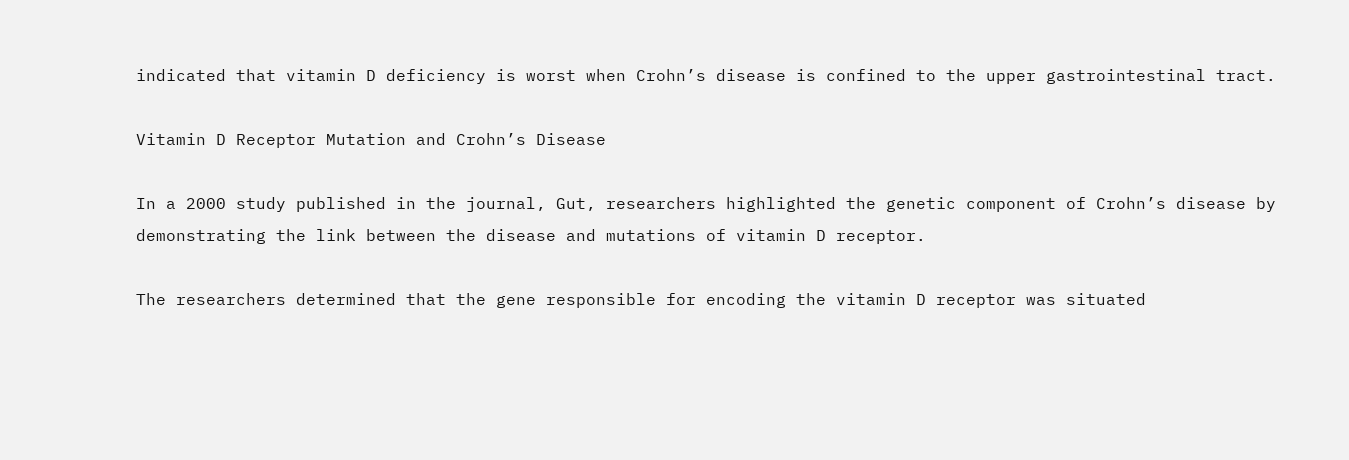indicated that vitamin D deficiency is worst when Crohn’s disease is confined to the upper gastrointestinal tract.

Vitamin D Receptor Mutation and Crohn’s Disease

In a 2000 study published in the journal, Gut, researchers highlighted the genetic component of Crohn’s disease by demonstrating the link between the disease and mutations of vitamin D receptor.

The researchers determined that the gene responsible for encoding the vitamin D receptor was situated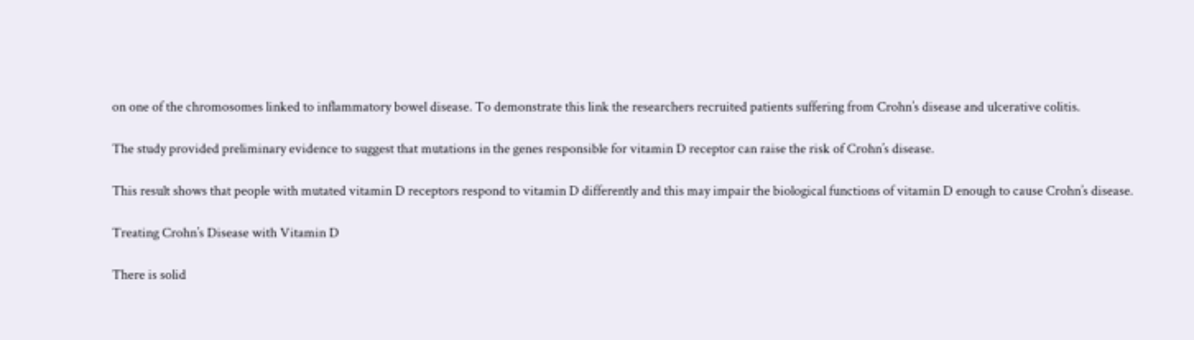on one of the chromosomes linked to inflammatory bowel disease. To demonstrate this link the researchers recruited patients suffering from Crohn’s disease and ulcerative colitis.

The study provided preliminary evidence to suggest that mutations in the genes responsible for vitamin D receptor can raise the risk of Crohn’s disease.

This result shows that people with mutated vitamin D receptors respond to vitamin D differently and this may impair the biological functions of vitamin D enough to cause Crohn’s disease.

Treating Crohn’s Disease with Vitamin D

There is solid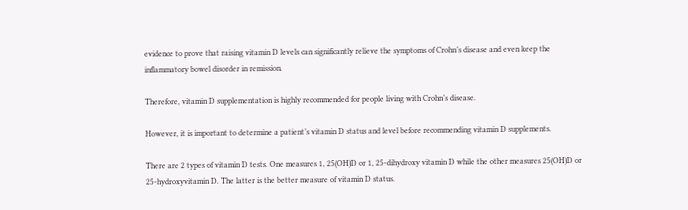evidence to prove that raising vitamin D levels can significantly relieve the symptoms of Crohn’s disease and even keep the inflammatory bowel disorder in remission.

Therefore, vitamin D supplementation is highly recommended for people living with Crohn’s disease.

However, it is important to determine a patient’s vitamin D status and level before recommending vitamin D supplements.

There are 2 types of vitamin D tests. One measures 1, 25(OH)D or 1, 25-dihydroxy vitamin D while the other measures 25(OH)D or 25-hydroxyvitamin D. The latter is the better measure of vitamin D status.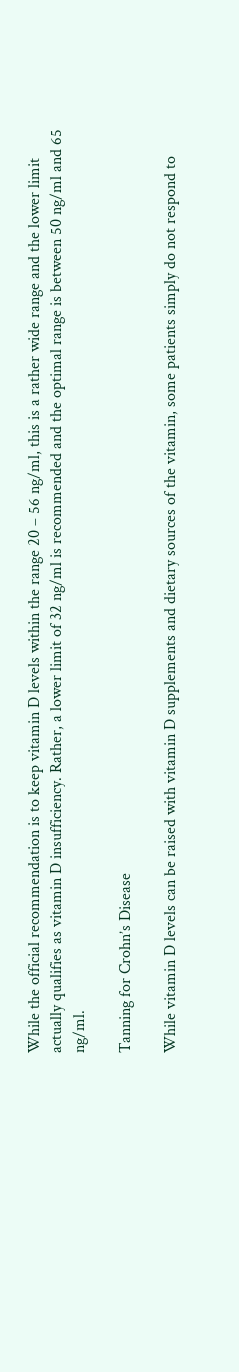While the official recommendation is to keep vitamin D levels within the range 20 – 56 ng/ml, this is a rather wide range and the lower limit actually qualifies as vitamin D insufficiency. Rather, a lower limit of 32 ng/ml is recommended and the optimal range is between 50 ng/ml and 65 ng/ml.

Tanning for Crohn’s Disease

While vitamin D levels can be raised with vitamin D supplements and dietary sources of the vitamin, some patients simply do not respond to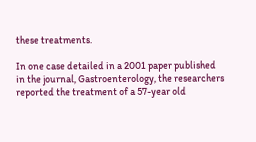these treatments.

In one case detailed in a 2001 paper published in the journal, Gastroenterology, the researchers reported the treatment of a 57-year old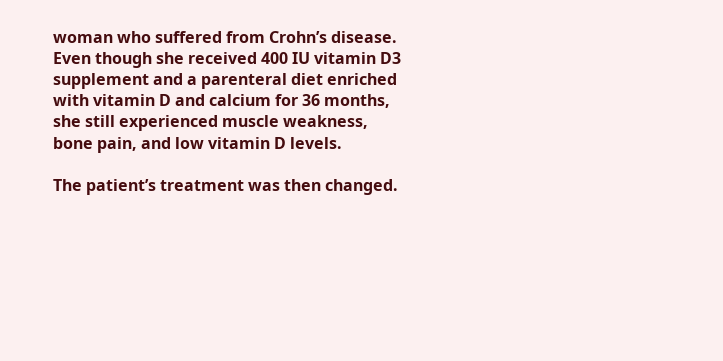woman who suffered from Crohn’s disease. Even though she received 400 IU vitamin D3 supplement and a parenteral diet enriched with vitamin D and calcium for 36 months, she still experienced muscle weakness, bone pain, and low vitamin D levels.

The patient’s treatment was then changed.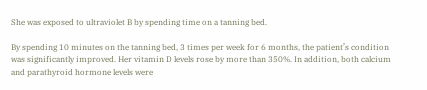She was exposed to ultraviolet B by spending time on a tanning bed.

By spending 10 minutes on the tanning bed, 3 times per week for 6 months, the patient’s condition was significantly improved. Her vitamin D levels rose by more than 350%. In addition, both calcium and parathyroid hormone levels were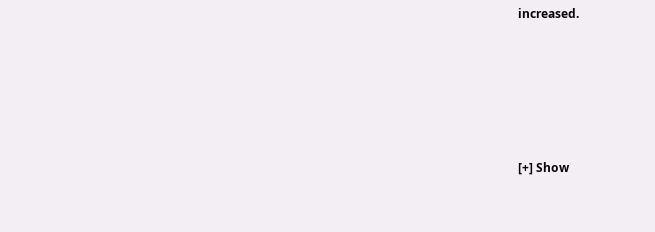increased.





[+] Show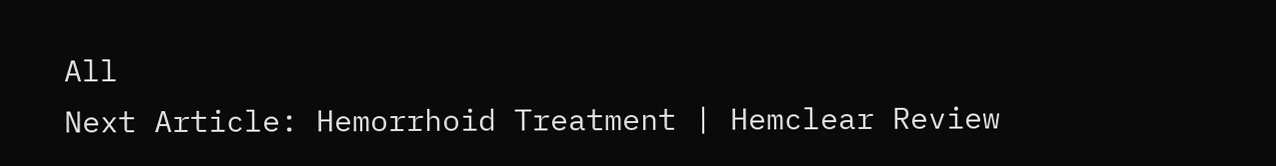All
Next Article: Hemorrhoid Treatment | Hemclear Review